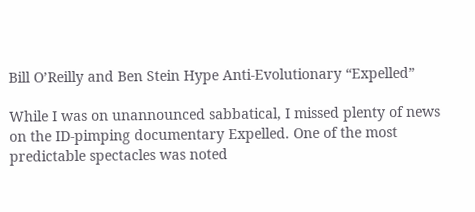Bill O’Reilly and Ben Stein Hype Anti-Evolutionary “Expelled”

While I was on unannounced sabbatical, I missed plenty of news on the ID-pimping documentary Expelled. One of the most predictable spectacles was noted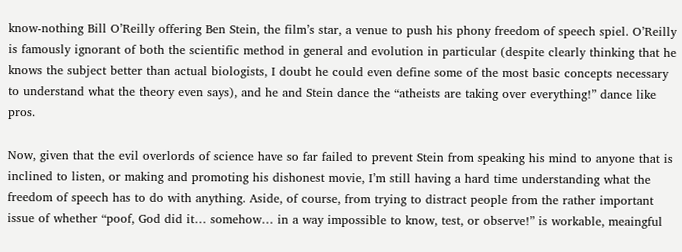know-nothing Bill O’Reilly offering Ben Stein, the film’s star, a venue to push his phony freedom of speech spiel. O’Reilly is famously ignorant of both the scientific method in general and evolution in particular (despite clearly thinking that he knows the subject better than actual biologists, I doubt he could even define some of the most basic concepts necessary to understand what the theory even says), and he and Stein dance the “atheists are taking over everything!” dance like pros.

Now, given that the evil overlords of science have so far failed to prevent Stein from speaking his mind to anyone that is inclined to listen, or making and promoting his dishonest movie, I’m still having a hard time understanding what the freedom of speech has to do with anything. Aside, of course, from trying to distract people from the rather important issue of whether “poof, God did it… somehow… in a way impossible to know, test, or observe!” is workable, meaingful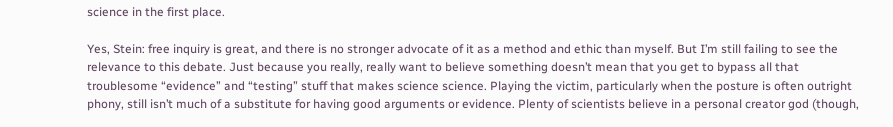science in the first place.

Yes, Stein: free inquiry is great, and there is no stronger advocate of it as a method and ethic than myself. But I’m still failing to see the relevance to this debate. Just because you really, really want to believe something doesn’t mean that you get to bypass all that troublesome “evidence” and “testing” stuff that makes science science. Playing the victim, particularly when the posture is often outright phony, still isn’t much of a substitute for having good arguments or evidence. Plenty of scientists believe in a personal creator god (though,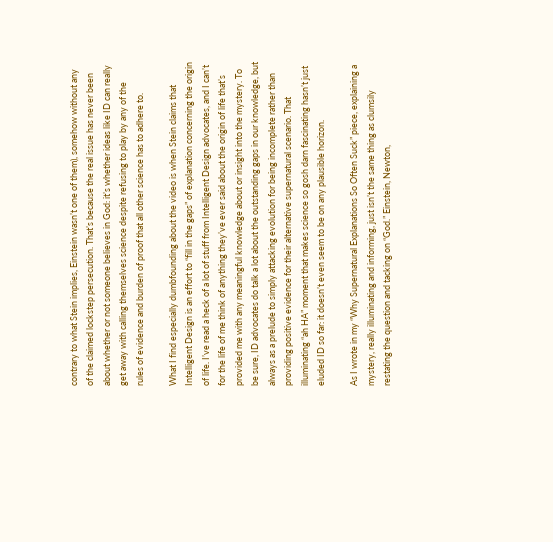contrary to what Stein implies, Einstein wasn’t one of them), somehow without any of the claimed lockstep persecution. That’s because the real issue has never been about whether or not someone believes in God: it’s whether ideas like ID can really get away with calling themselves science despite refusing to play by any of the rules of evidence and burden of proof that all other science has to adhere to.

What I find especially dumbfounding about the video is when Stein claims that Intelligent Design is an effort to “fill in the gaps” of explanation concerning the origin of life. I’ve read a heck of a lot of stuff from Intelligent Design advocates, and I can’t for the life of me think of anything they’ve ever said about the origin of life that’s provided me with any meaningful knowledge about or insight into the mystery. To be sure, ID advocates do talk a lot about the outstanding gaps in our knowledge, but always as a prelude to simply attacking evolution for being incomplete rather than providing positive evidence for their alternative supernatural scenario. That illuminating “ah HA” moment that makes science so gosh darn fascinating hasn’t just eluded ID so far: it doesn’t even seem to be on any plausible horizon.

As I wrote in my “Why Supernatural Explanations So Often Suck” piece, explaining a mystery, really illuminating and informing, just isn’t the same thing as clumsily restating the question and tacking on “God.” Einstein, Newton,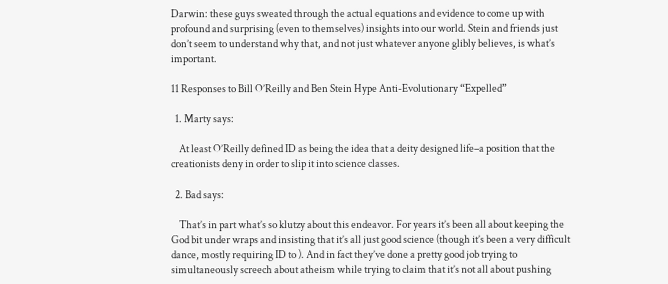Darwin: these guys sweated through the actual equations and evidence to come up with profound and surprising (even to themselves) insights into our world. Stein and friends just don’t seem to understand why that, and not just whatever anyone glibly believes, is what’s important.

11 Responses to Bill O’Reilly and Ben Stein Hype Anti-Evolutionary “Expelled”

  1. Marty says:

    At least O’Reilly defined ID as being the idea that a deity designed life–a position that the creationists deny in order to slip it into science classes.

  2. Bad says:

    That’s in part what’s so klutzy about this endeavor. For years it’s been all about keeping the God bit under wraps and insisting that it’s all just good science (though it’s been a very difficult dance, mostly requiring ID to ). And in fact they’ve done a pretty good job trying to simultaneously screech about atheism while trying to claim that it’s not all about pushing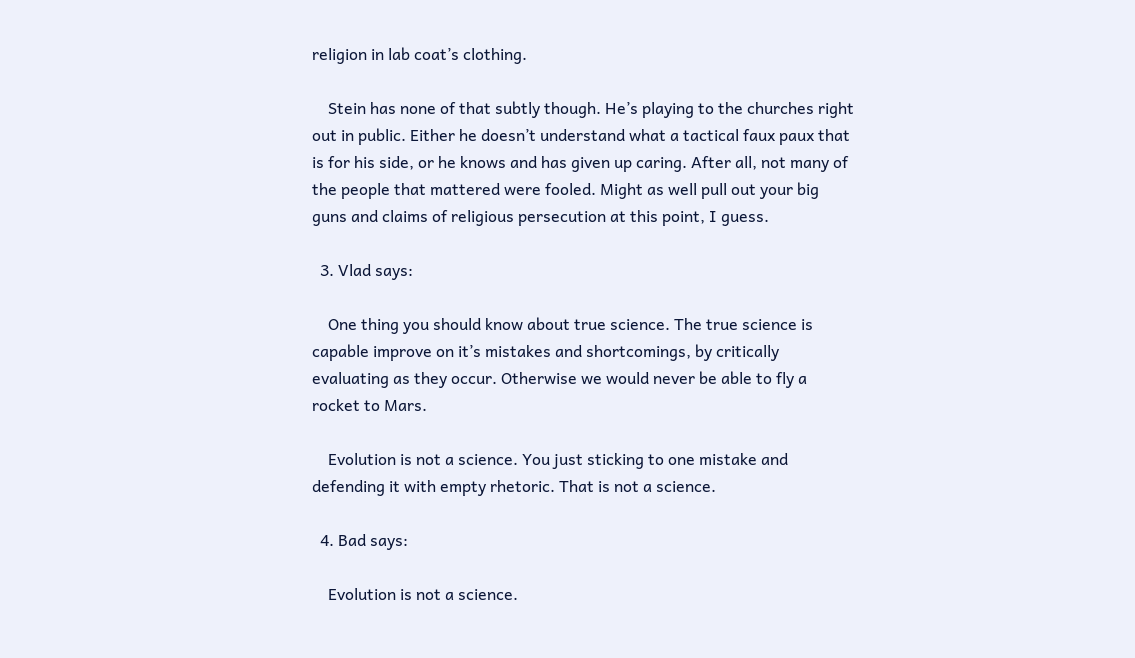religion in lab coat’s clothing.

    Stein has none of that subtly though. He’s playing to the churches right out in public. Either he doesn’t understand what a tactical faux paux that is for his side, or he knows and has given up caring. After all, not many of the people that mattered were fooled. Might as well pull out your big guns and claims of religious persecution at this point, I guess.

  3. Vlad says:

    One thing you should know about true science. The true science is capable improve on it’s mistakes and shortcomings, by critically evaluating as they occur. Otherwise we would never be able to fly a rocket to Mars.

    Evolution is not a science. You just sticking to one mistake and defending it with empty rhetoric. That is not a science.

  4. Bad says:

    Evolution is not a science.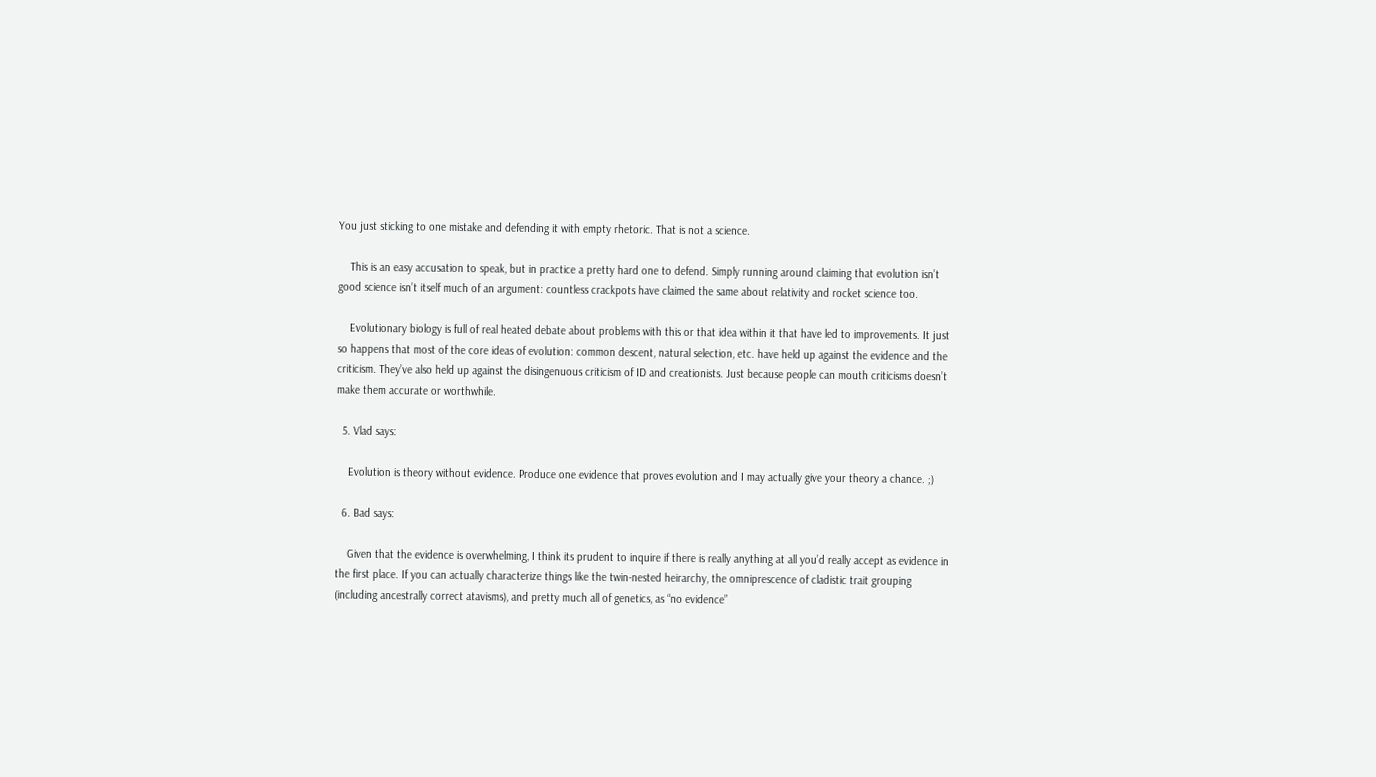You just sticking to one mistake and defending it with empty rhetoric. That is not a science.

    This is an easy accusation to speak, but in practice a pretty hard one to defend. Simply running around claiming that evolution isn’t good science isn’t itself much of an argument: countless crackpots have claimed the same about relativity and rocket science too.

    Evolutionary biology is full of real heated debate about problems with this or that idea within it that have led to improvements. It just so happens that most of the core ideas of evolution: common descent, natural selection, etc. have held up against the evidence and the criticism. They’ve also held up against the disingenuous criticism of ID and creationists. Just because people can mouth criticisms doesn’t make them accurate or worthwhile.

  5. Vlad says:

    Evolution is theory without evidence. Produce one evidence that proves evolution and I may actually give your theory a chance. ;)

  6. Bad says:

    Given that the evidence is overwhelming, I think its prudent to inquire if there is really anything at all you’d really accept as evidence in the first place. If you can actually characterize things like the twin-nested heirarchy, the omniprescence of cladistic trait grouping (including ancestrally correct atavisms), and pretty much all of genetics, as “no evidence”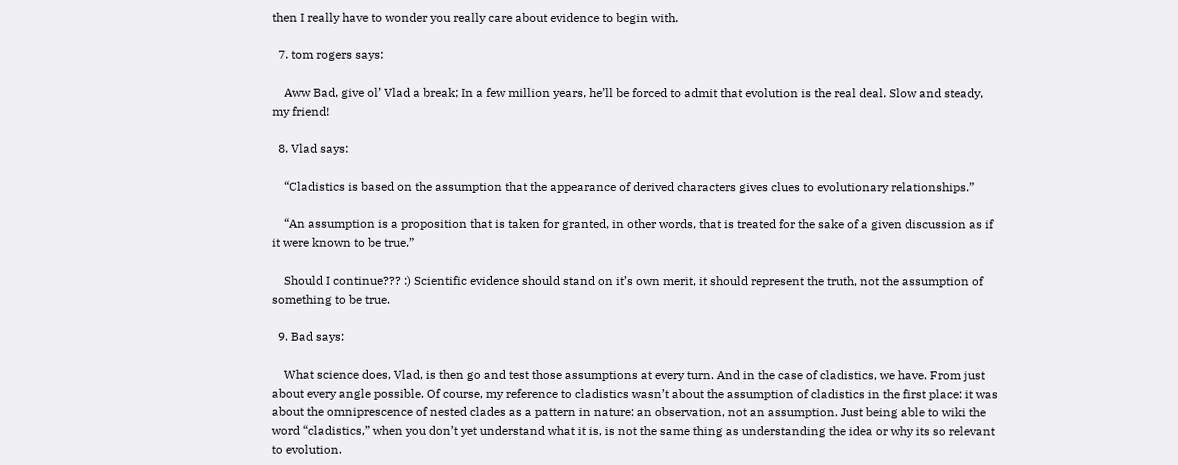then I really have to wonder you really care about evidence to begin with.

  7. tom rogers says:

    Aww Bad, give ol’ Vlad a break; In a few million years, he’ll be forced to admit that evolution is the real deal. Slow and steady, my friend!

  8. Vlad says:

    “Cladistics is based on the assumption that the appearance of derived characters gives clues to evolutionary relationships.”

    “An assumption is a proposition that is taken for granted, in other words, that is treated for the sake of a given discussion as if it were known to be true.”

    Should I continue??? :) Scientific evidence should stand on it’s own merit, it should represent the truth, not the assumption of something to be true.

  9. Bad says:

    What science does, Vlad, is then go and test those assumptions at every turn. And in the case of cladistics, we have. From just about every angle possible. Of course, my reference to cladistics wasn’t about the assumption of cladistics in the first place: it was about the omniprescence of nested clades as a pattern in nature: an observation, not an assumption. Just being able to wiki the word “cladistics,” when you don’t yet understand what it is, is not the same thing as understanding the idea or why its so relevant to evolution.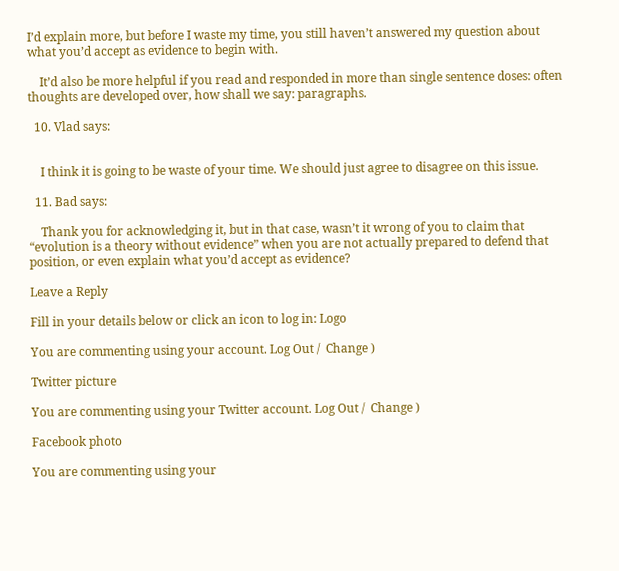I’d explain more, but before I waste my time, you still haven’t answered my question about what you’d accept as evidence to begin with.

    It’d also be more helpful if you read and responded in more than single sentence doses: often thoughts are developed over, how shall we say: paragraphs.

  10. Vlad says:


    I think it is going to be waste of your time. We should just agree to disagree on this issue.

  11. Bad says:

    Thank you for acknowledging it, but in that case, wasn’t it wrong of you to claim that “evolution is a theory without evidence” when you are not actually prepared to defend that position, or even explain what you’d accept as evidence?

Leave a Reply

Fill in your details below or click an icon to log in: Logo

You are commenting using your account. Log Out /  Change )

Twitter picture

You are commenting using your Twitter account. Log Out /  Change )

Facebook photo

You are commenting using your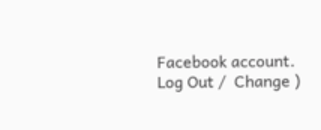Facebook account. Log Out /  Change )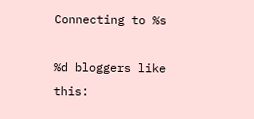Connecting to %s

%d bloggers like this: